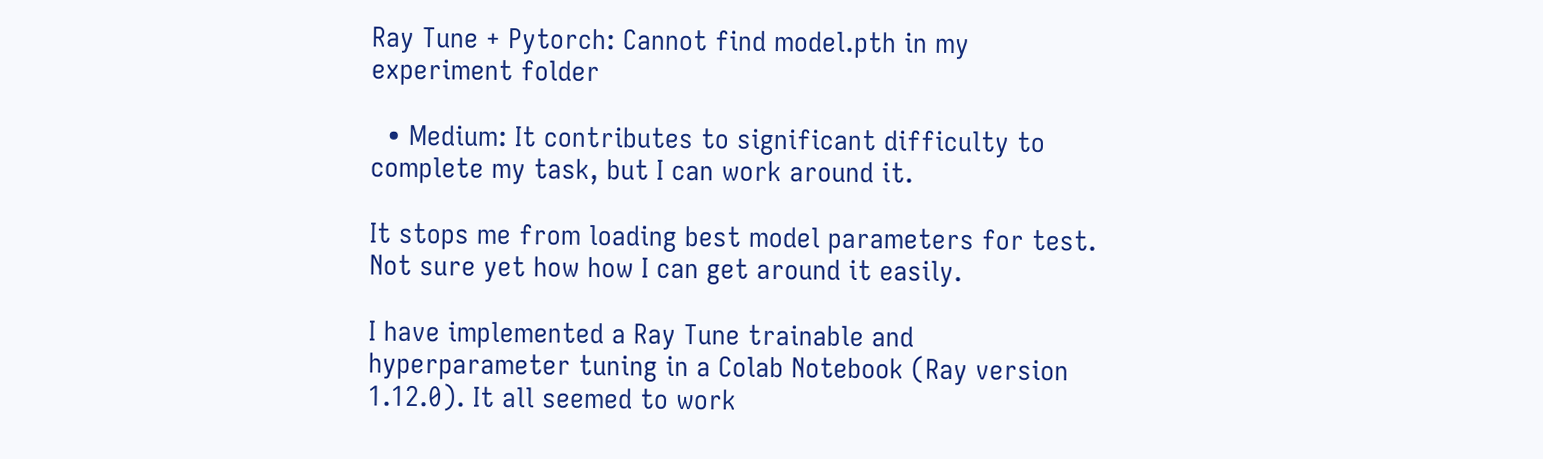Ray Tune + Pytorch: Cannot find model.pth in my experiment folder

  • Medium: It contributes to significant difficulty to complete my task, but I can work around it.

It stops me from loading best model parameters for test. Not sure yet how how I can get around it easily.

I have implemented a Ray Tune trainable and hyperparameter tuning in a Colab Notebook (Ray version 1.12.0). It all seemed to work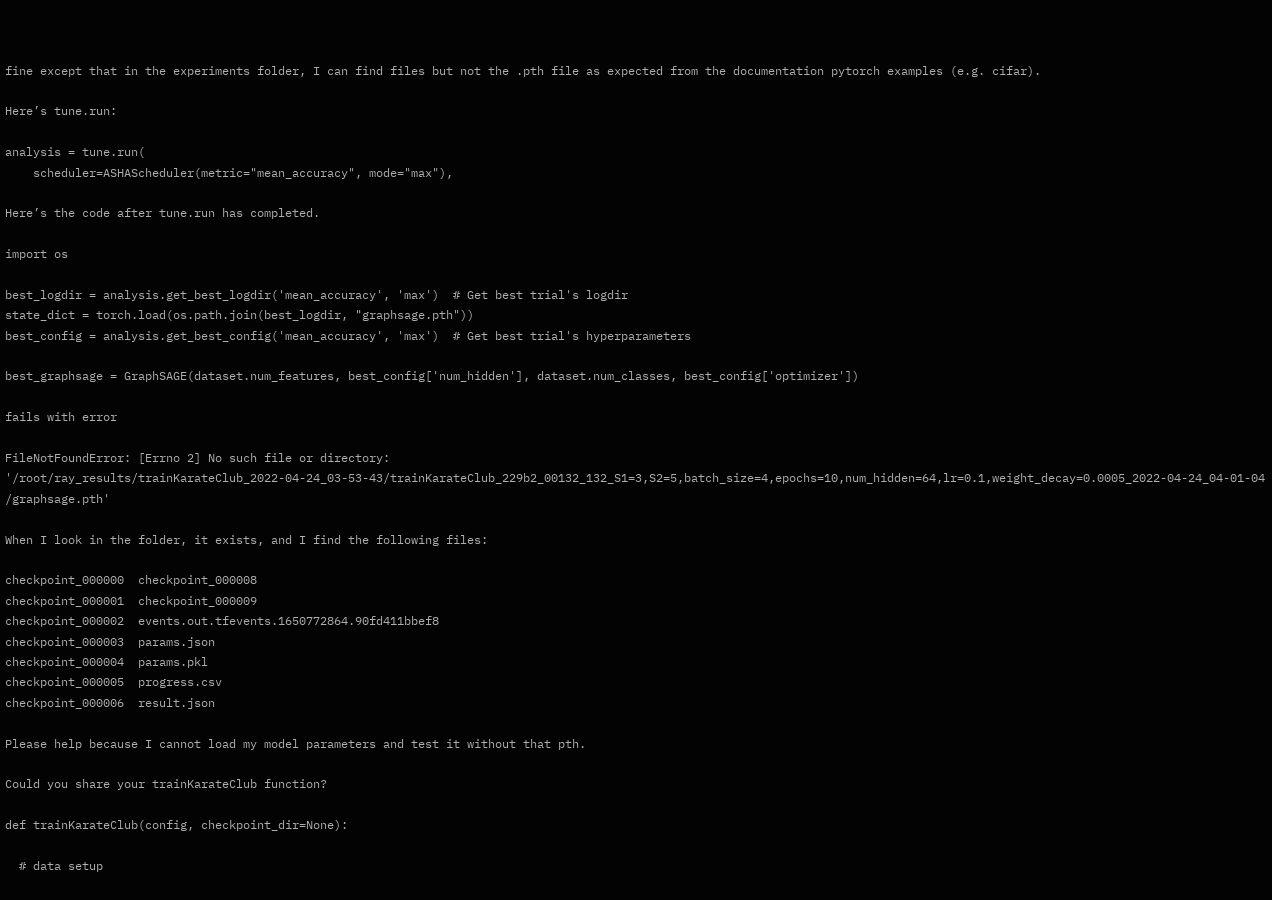fine except that in the experiments folder, I can find files but not the .pth file as expected from the documentation pytorch examples (e.g. cifar).

Here’s tune.run:

analysis = tune.run(
    scheduler=ASHAScheduler(metric="mean_accuracy", mode="max"),

Here’s the code after tune.run has completed.

import os

best_logdir = analysis.get_best_logdir('mean_accuracy', 'max')  # Get best trial's logdir
state_dict = torch.load(os.path.join(best_logdir, "graphsage.pth"))
best_config = analysis.get_best_config('mean_accuracy', 'max')  # Get best trial's hyperparameters

best_graphsage = GraphSAGE(dataset.num_features, best_config['num_hidden'], dataset.num_classes, best_config['optimizer'])

fails with error

FileNotFoundError: [Errno 2] No such file or directory: '/root/ray_results/trainKarateClub_2022-04-24_03-53-43/trainKarateClub_229b2_00132_132_S1=3,S2=5,batch_size=4,epochs=10,num_hidden=64,lr=0.1,weight_decay=0.0005_2022-04-24_04-01-04/graphsage.pth'

When I look in the folder, it exists, and I find the following files:

checkpoint_000000  checkpoint_000008
checkpoint_000001  checkpoint_000009
checkpoint_000002  events.out.tfevents.1650772864.90fd411bbef8
checkpoint_000003  params.json
checkpoint_000004  params.pkl
checkpoint_000005  progress.csv
checkpoint_000006  result.json

Please help because I cannot load my model parameters and test it without that pth.

Could you share your trainKarateClub function?

def trainKarateClub(config, checkpoint_dir=None):

  # data setup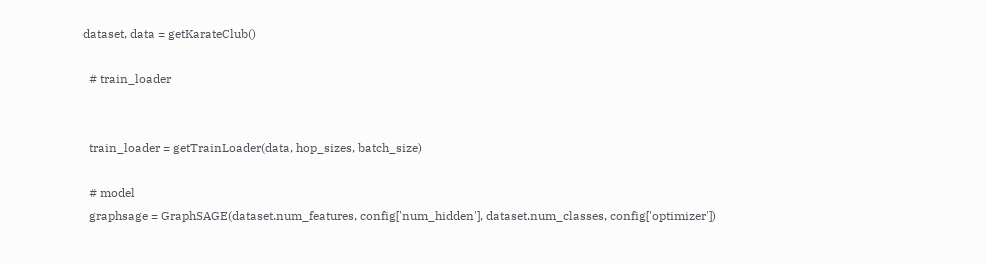dataset, data = getKarateClub()

  # train_loader


  train_loader = getTrainLoader(data, hop_sizes, batch_size)

  # model
  graphsage = GraphSAGE(dataset.num_features, config['num_hidden'], dataset.num_classes, config['optimizer'])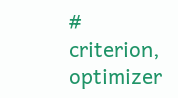# criterion, optimizer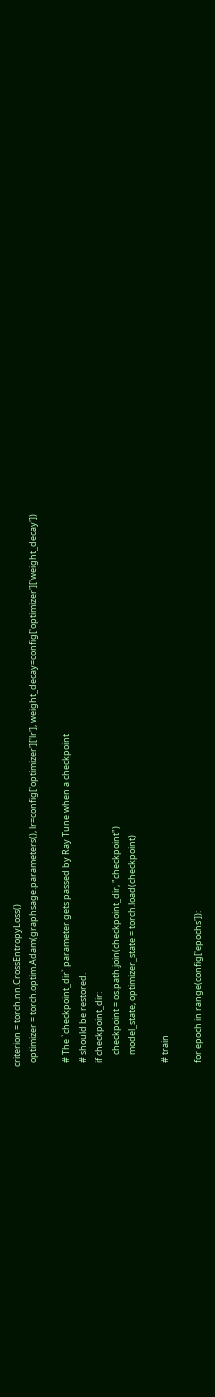criterion = torch.nn.CrossEntropyLoss()
  optimizer = torch.optim.Adam(graphsage.parameters(), lr=config['optimizer']['lr'], weight_decay=config['optimizer']['weight_decay'])

  # The `checkpoint_dir` parameter gets passed by Ray Tune when a checkpoint
  # should be restored.
  if checkpoint_dir:
      checkpoint = os.path.join(checkpoint_dir, "checkpoint")
      model_state, optimizer_state = torch.load(checkpoint)

  # train

  for epoch in range(config['epochs']):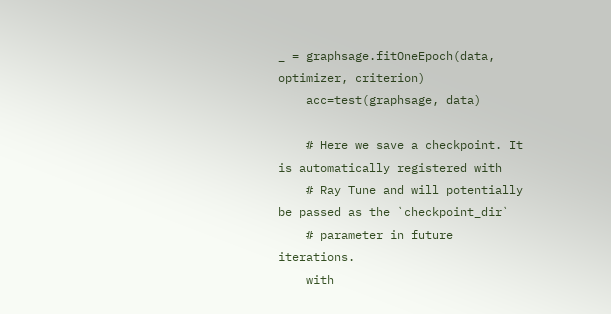_ = graphsage.fitOneEpoch(data, optimizer, criterion)
    acc=test(graphsage, data)

    # Here we save a checkpoint. It is automatically registered with
    # Ray Tune and will potentially be passed as the `checkpoint_dir`
    # parameter in future iterations.
    with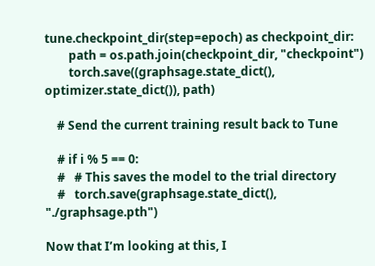tune.checkpoint_dir(step=epoch) as checkpoint_dir:
        path = os.path.join(checkpoint_dir, "checkpoint")
        torch.save((graphsage.state_dict(), optimizer.state_dict()), path)

    # Send the current training result back to Tune

    # if i % 5 == 0:
    #   # This saves the model to the trial directory
    #   torch.save(graphsage.state_dict(), "./graphsage.pth")

Now that I’m looking at this, I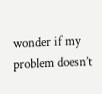wonder if my problem doesn’t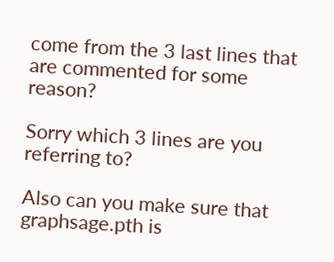come from the 3 last lines that are commented for some reason?

Sorry which 3 lines are you referring to?

Also can you make sure that graphsage.pth is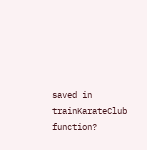saved in trainKarateClub function?